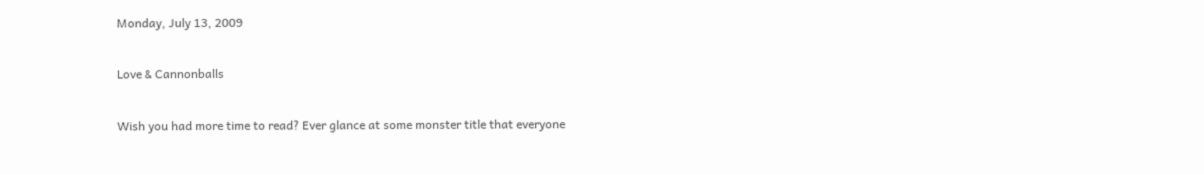Monday, July 13, 2009

Love & Cannonballs

Wish you had more time to read? Ever glance at some monster title that everyone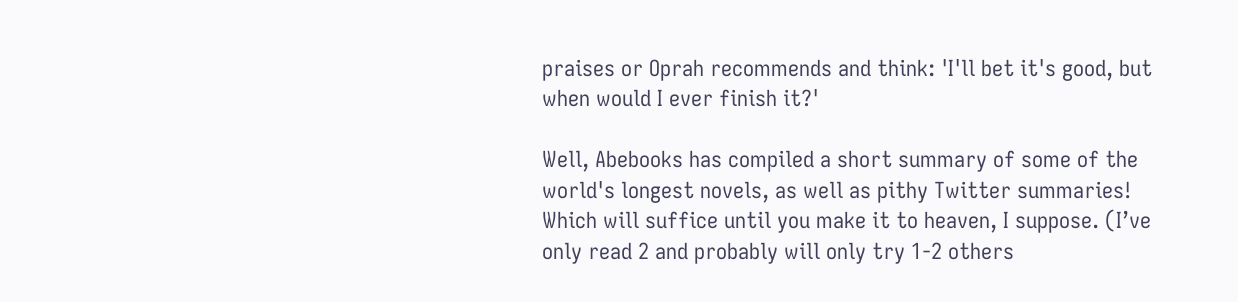praises or Oprah recommends and think: 'I'll bet it's good, but when would I ever finish it?'

Well, Abebooks has compiled a short summary of some of the world's longest novels, as well as pithy Twitter summaries! Which will suffice until you make it to heaven, I suppose. (I’ve only read 2 and probably will only try 1-2 others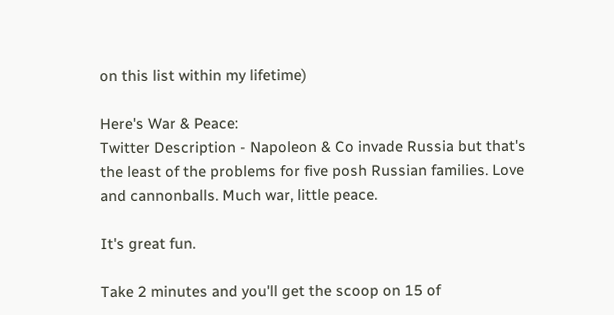on this list within my lifetime)

Here's War & Peace:
Twitter Description - Napoleon & Co invade Russia but that's the least of the problems for five posh Russian families. Love and cannonballs. Much war, little peace.

It's great fun.

Take 2 minutes and you'll get the scoop on 15 of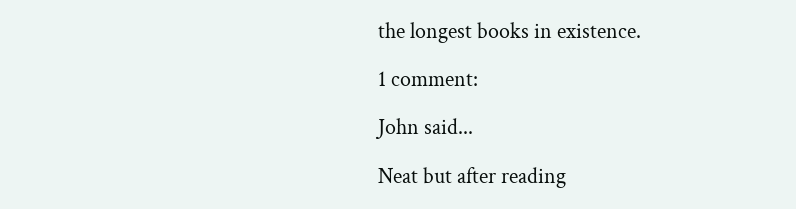the longest books in existence.

1 comment:

John said...

Neat but after reading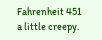Fahrenheit 451 a little creepy.